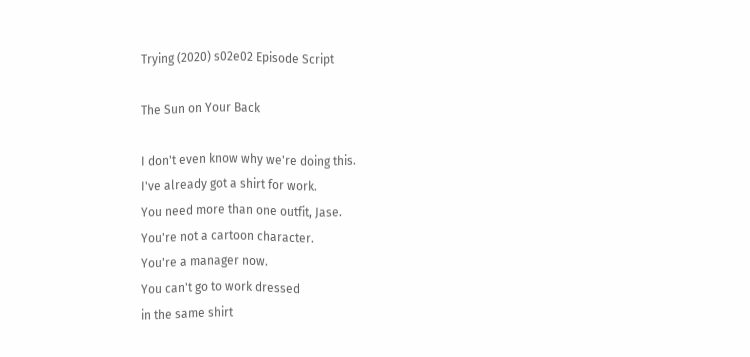Trying (2020) s02e02 Episode Script

The Sun on Your Back

I don't even know why we're doing this.
I've already got a shirt for work.
You need more than one outfit, Jase.
You're not a cartoon character.
You're a manager now.
You can't go to work dressed
in the same shirt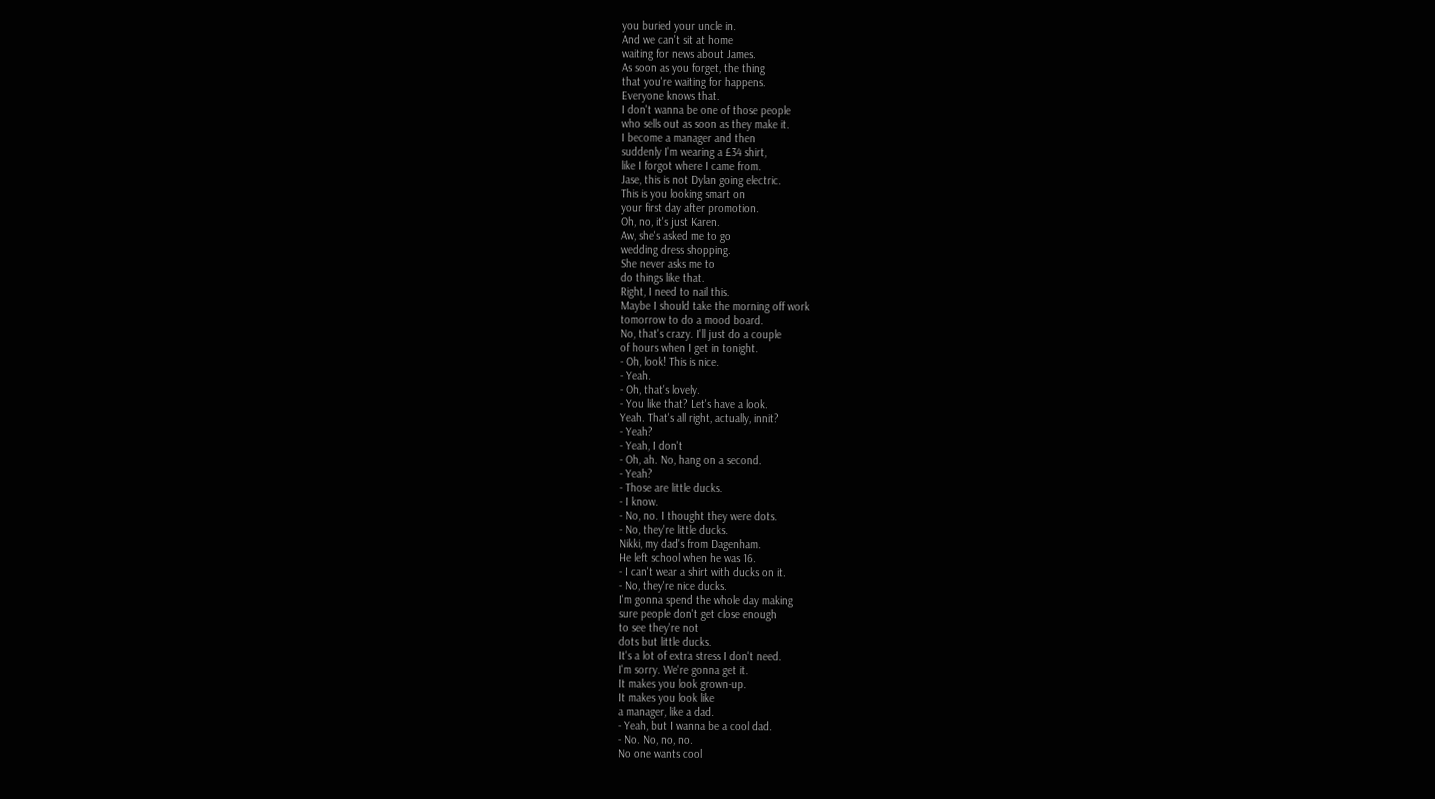you buried your uncle in.
And we can't sit at home
waiting for news about James.
As soon as you forget, the thing
that you're waiting for happens.
Everyone knows that.
I don't wanna be one of those people
who sells out as soon as they make it.
I become a manager and then
suddenly I'm wearing a £34 shirt,
like I forgot where I came from.
Jase, this is not Dylan going electric.
This is you looking smart on
your first day after promotion.
Oh, no, it's just Karen.
Aw, she's asked me to go
wedding dress shopping.
She never asks me to
do things like that.
Right, I need to nail this.
Maybe I should take the morning off work
tomorrow to do a mood board.
No, that's crazy. I'll just do a couple
of hours when I get in tonight.
- Oh, look! This is nice.
- Yeah.
- Oh, that's lovely.
- You like that? Let's have a look.
Yeah. That's all right, actually, innit?
- Yeah?
- Yeah, I don't
- Oh, ah. No, hang on a second.
- Yeah?
- Those are little ducks.
- I know.
- No, no. I thought they were dots.
- No, they're little ducks.
Nikki, my dad's from Dagenham.
He left school when he was 16.
- I can't wear a shirt with ducks on it.
- No, they're nice ducks.
I'm gonna spend the whole day making
sure people don't get close enough
to see they're not
dots but little ducks.
It's a lot of extra stress I don't need.
I'm sorry. We're gonna get it.
It makes you look grown-up.
It makes you look like
a manager, like a dad.
- Yeah, but I wanna be a cool dad.
- No. No, no, no.
No one wants cool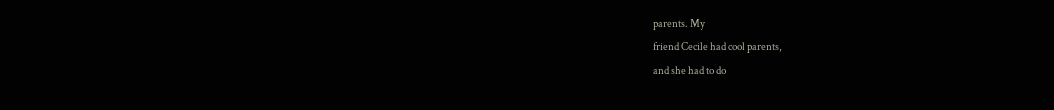parents. My
friend Cecile had cool parents,
and she had to do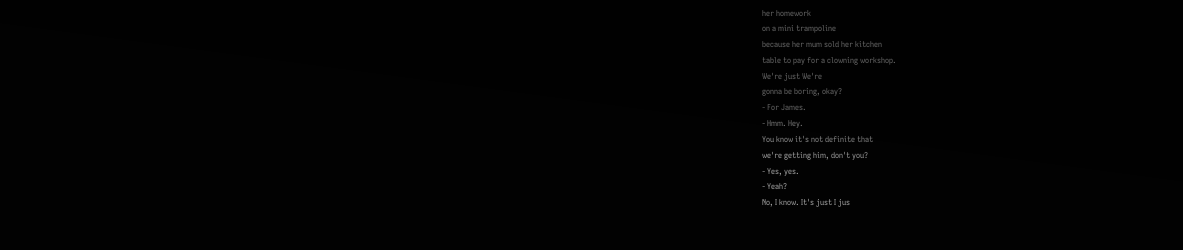her homework
on a mini trampoline
because her mum sold her kitchen
table to pay for a clowning workshop.
We're just We're
gonna be boring, okay?
- For James.
- Hmm. Hey.
You know it's not definite that
we're getting him, don't you?
- Yes, yes.
- Yeah?
No, I know. It's just I jus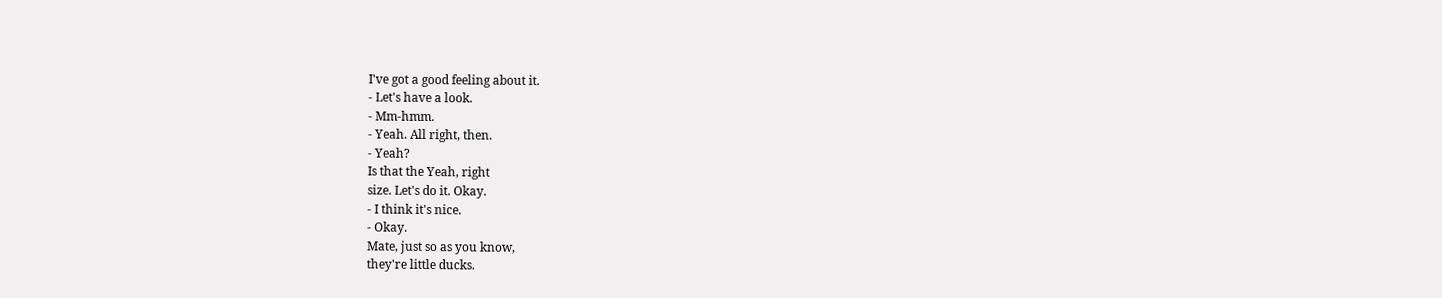I've got a good feeling about it.
- Let's have a look.
- Mm-hmm.
- Yeah. All right, then.
- Yeah?
Is that the Yeah, right
size. Let's do it. Okay.
- I think it's nice.
- Okay.
Mate, just so as you know,
they're little ducks.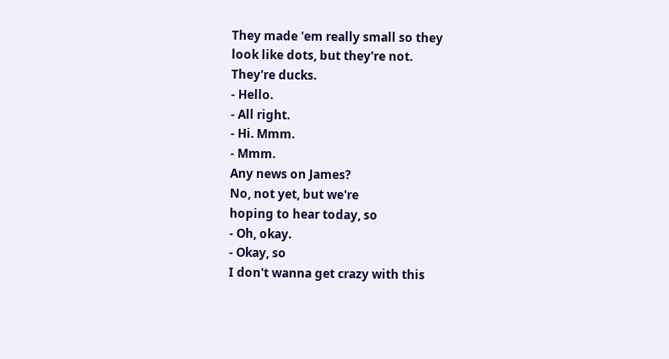They made 'em really small so they
look like dots, but they're not.
They're ducks.
- Hello.
- All right.
- Hi. Mmm.
- Mmm.
Any news on James?
No, not yet, but we're
hoping to hear today, so
- Oh, okay.
- Okay, so
I don't wanna get crazy with this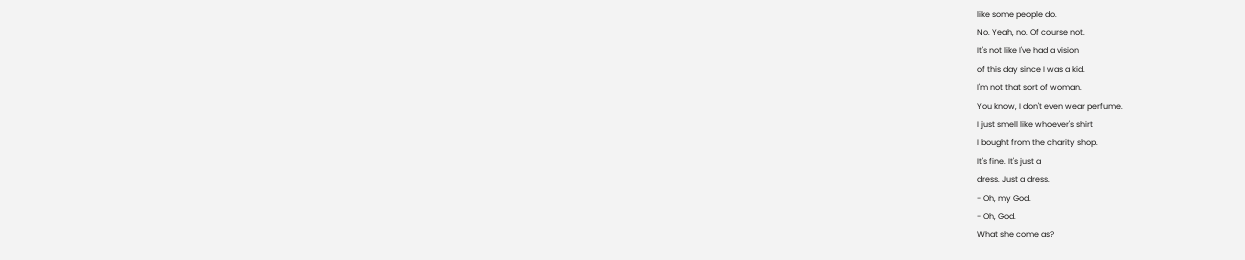like some people do.
No. Yeah, no. Of course not.
It's not like I've had a vision
of this day since I was a kid.
I'm not that sort of woman.
You know, I don't even wear perfume.
I just smell like whoever's shirt
I bought from the charity shop.
It's fine. It's just a
dress. Just a dress.
- Oh, my God.
- Oh, God.
What she come as?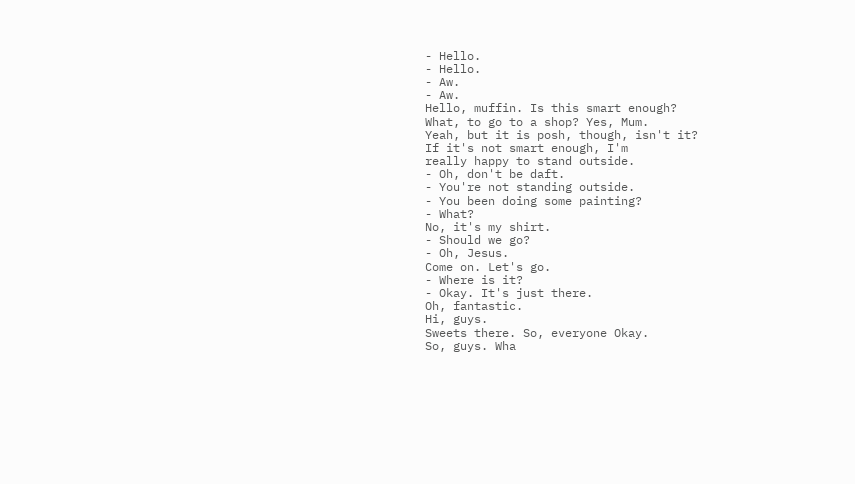- Hello.
- Hello.
- Aw.
- Aw.
Hello, muffin. Is this smart enough?
What, to go to a shop? Yes, Mum.
Yeah, but it is posh, though, isn't it?
If it's not smart enough, I'm
really happy to stand outside.
- Oh, don't be daft.
- You're not standing outside.
- You been doing some painting?
- What?
No, it's my shirt.
- Should we go?
- Oh, Jesus.
Come on. Let's go.
- Where is it?
- Okay. It's just there.
Oh, fantastic.
Hi, guys.
Sweets there. So, everyone Okay.
So, guys. Wha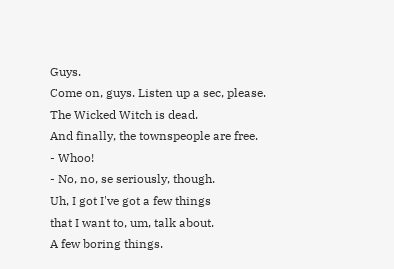Guys.
Come on, guys. Listen up a sec, please.
The Wicked Witch is dead.
And finally, the townspeople are free.
- Whoo!
- No, no, se seriously, though.
Uh, I got I've got a few things
that I want to, um, talk about.
A few boring things.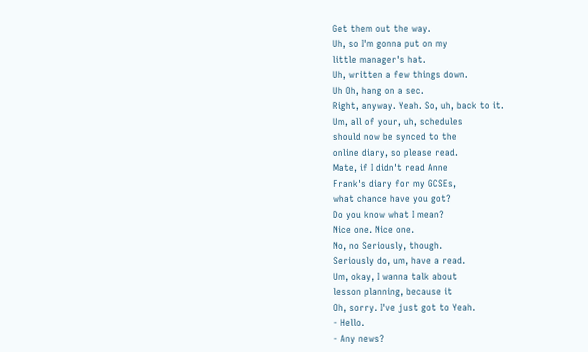Get them out the way.
Uh, so I'm gonna put on my
little manager's hat.
Uh, written a few things down.
Uh Oh, hang on a sec.
Right, anyway. Yeah. So, uh, back to it.
Um, all of your, uh, schedules
should now be synced to the
online diary, so please read.
Mate, if I didn't read Anne
Frank's diary for my GCSEs,
what chance have you got?
Do you know what I mean?
Nice one. Nice one.
No, no Seriously, though.
Seriously do, um, have a read.
Um, okay, I wanna talk about
lesson planning, because it
Oh, sorry. I've just got to Yeah.
- Hello.
- Any news?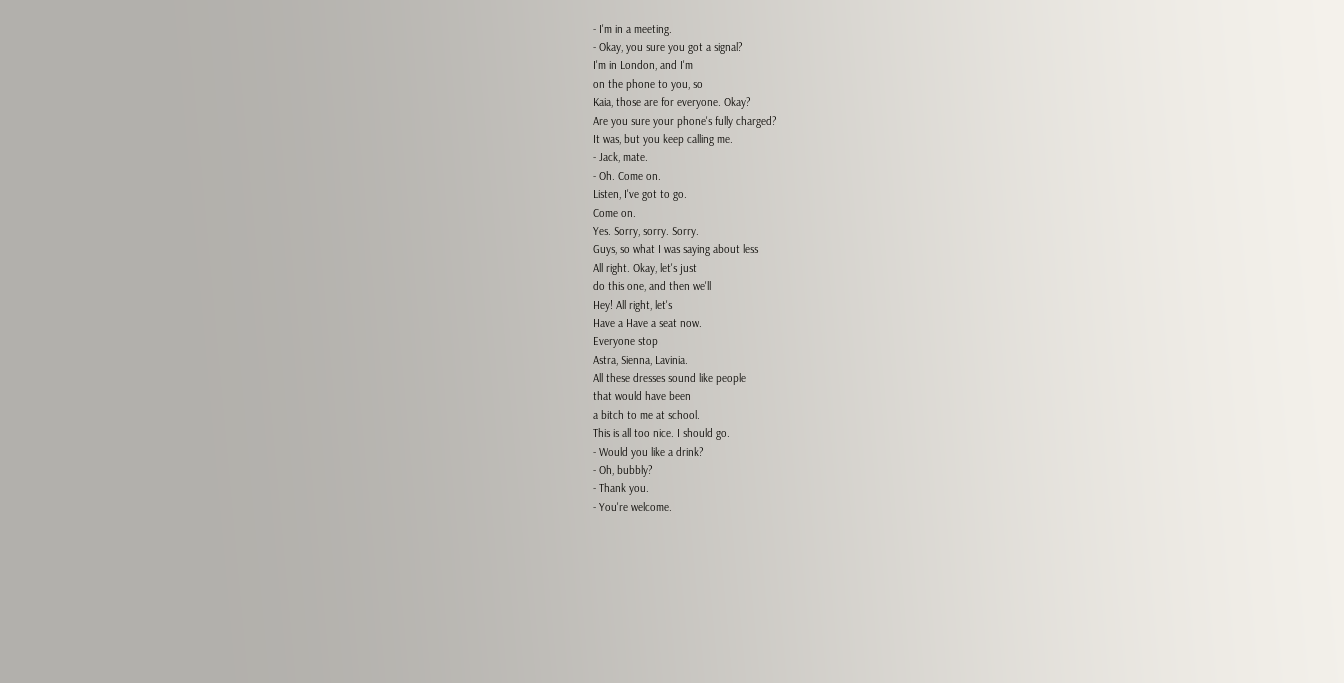- I'm in a meeting.
- Okay, you sure you got a signal?
I'm in London, and I'm
on the phone to you, so
Kaia, those are for everyone. Okay?
Are you sure your phone's fully charged?
It was, but you keep calling me.
- Jack, mate.
- Oh. Come on.
Listen, I've got to go.
Come on.
Yes. Sorry, sorry. Sorry.
Guys, so what I was saying about less
All right. Okay, let's just
do this one, and then we'll
Hey! All right, let's
Have a Have a seat now.
Everyone stop
Astra, Sienna, Lavinia.
All these dresses sound like people
that would have been
a bitch to me at school.
This is all too nice. I should go.
- Would you like a drink?
- Oh, bubbly?
- Thank you.
- You're welcome.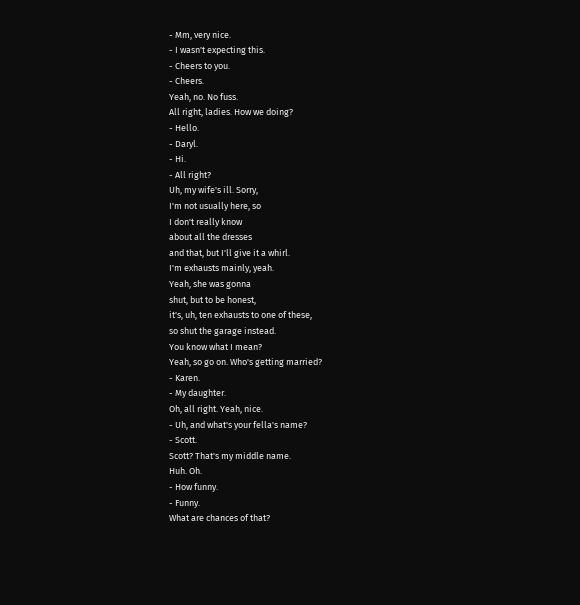- Mm, very nice.
- I wasn't expecting this.
- Cheers to you.
- Cheers.
Yeah, no. No fuss.
All right, ladies. How we doing?
- Hello.
- Daryl.
- Hi.
- All right?
Uh, my wife's ill. Sorry,
I'm not usually here, so
I don't really know
about all the dresses
and that, but I'll give it a whirl.
I'm exhausts mainly, yeah.
Yeah, she was gonna
shut, but to be honest,
it's, uh, ten exhausts to one of these,
so shut the garage instead.
You know what I mean?
Yeah, so go on. Who's getting married?
- Karen.
- My daughter.
Oh, all right. Yeah, nice.
- Uh, and what's your fella's name?
- Scott.
Scott? That's my middle name.
Huh. Oh.
- How funny.
- Funny.
What are chances of that?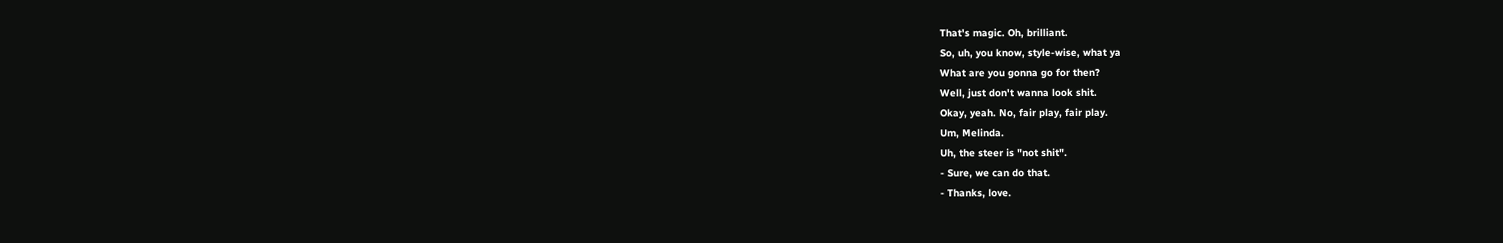That's magic. Oh, brilliant.
So, uh, you know, style-wise, what ya
What are you gonna go for then?
Well, just don't wanna look shit.
Okay, yeah. No, fair play, fair play.
Um, Melinda.
Uh, the steer is "not shit".
- Sure, we can do that.
- Thanks, love.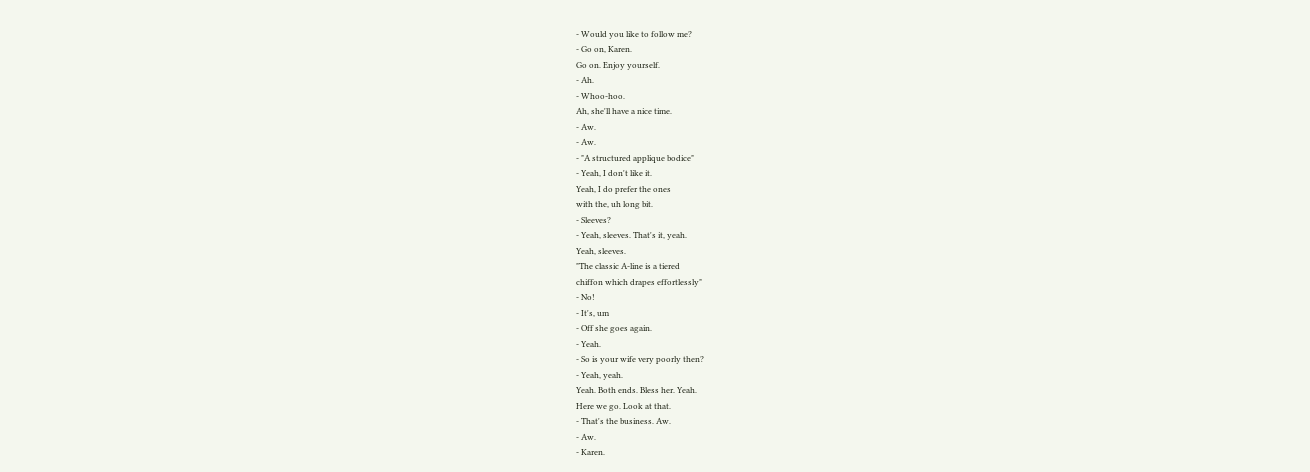- Would you like to follow me?
- Go on, Karen.
Go on. Enjoy yourself.
- Ah.
- Whoo-hoo.
Ah, she'll have a nice time.
- Aw.
- Aw.
- "A structured applique bodice"
- Yeah, I don't like it.
Yeah, I do prefer the ones
with the, uh long bit.
- Sleeves?
- Yeah, sleeves. That's it, yeah.
Yeah, sleeves.
"The classic A-line is a tiered
chiffon which drapes effortlessly"
- No!
- It's, um
- Off she goes again.
- Yeah.
- So is your wife very poorly then?
- Yeah, yeah.
Yeah. Both ends. Bless her. Yeah.
Here we go. Look at that.
- That's the business. Aw.
- Aw.
- Karen.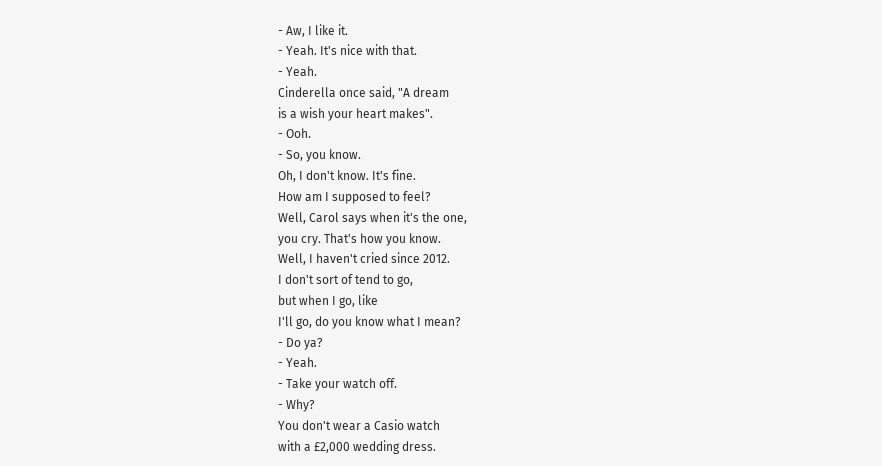- Aw, I like it.
- Yeah. It's nice with that.
- Yeah.
Cinderella once said, "A dream
is a wish your heart makes".
- Ooh.
- So, you know.
Oh, I don't know. It's fine.
How am I supposed to feel?
Well, Carol says when it's the one,
you cry. That's how you know.
Well, I haven't cried since 2012.
I don't sort of tend to go,
but when I go, like
I'll go, do you know what I mean?
- Do ya?
- Yeah.
- Take your watch off.
- Why?
You don't wear a Casio watch
with a £2,000 wedding dress.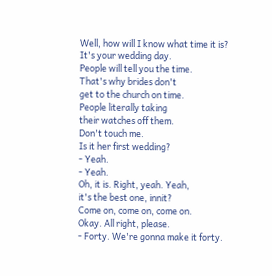Well, how will I know what time it is?
It's your wedding day.
People will tell you the time.
That's why brides don't
get to the church on time.
People literally taking
their watches off them.
Don't touch me.
Is it her first wedding?
- Yeah.
- Yeah.
Oh, it is. Right, yeah. Yeah,
it's the best one, innit?
Come on, come on, come on.
Okay. All right, please.
- Forty. We're gonna make it forty.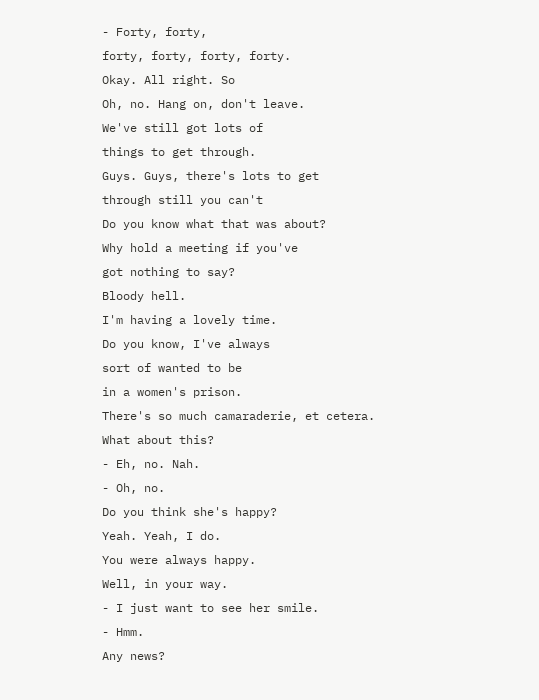- Forty, forty,
forty, forty, forty, forty.
Okay. All right. So
Oh, no. Hang on, don't leave.
We've still got lots of
things to get through.
Guys. Guys, there's lots to get
through still you can't
Do you know what that was about?
Why hold a meeting if you've
got nothing to say?
Bloody hell.
I'm having a lovely time.
Do you know, I've always
sort of wanted to be
in a women's prison.
There's so much camaraderie, et cetera.
What about this?
- Eh, no. Nah.
- Oh, no.
Do you think she's happy?
Yeah. Yeah, I do.
You were always happy.
Well, in your way.
- I just want to see her smile.
- Hmm.
Any news?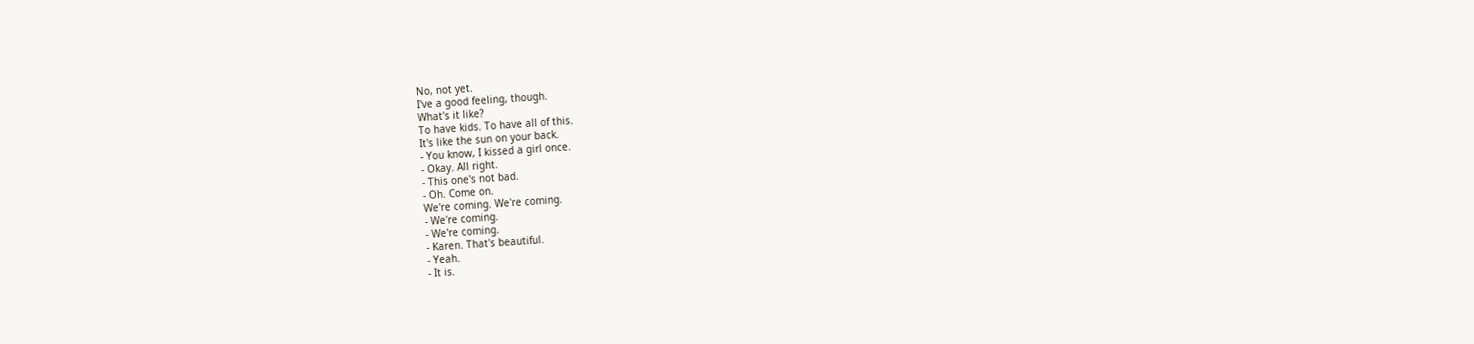No, not yet.
I've a good feeling, though.
What's it like?
To have kids. To have all of this.
It's like the sun on your back.
- You know, I kissed a girl once.
- Okay. All right.
- This one's not bad.
- Oh. Come on.
We're coming. We're coming.
- We're coming.
- We're coming.
- Karen. That's beautiful.
- Yeah.
- It is.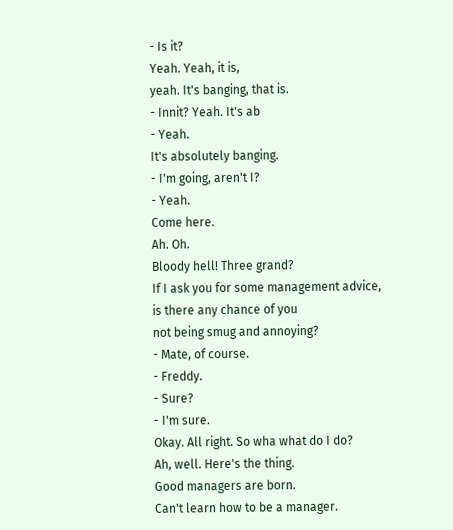- Is it?
Yeah. Yeah, it is,
yeah. It's banging, that is.
- Innit? Yeah. It's ab
- Yeah.
It's absolutely banging.
- I'm going, aren't I?
- Yeah.
Come here.
Ah. Oh.
Bloody hell! Three grand?
If I ask you for some management advice,
is there any chance of you
not being smug and annoying?
- Mate, of course.
- Freddy.
- Sure?
- I'm sure.
Okay. All right. So wha what do I do?
Ah, well. Here's the thing.
Good managers are born.
Can't learn how to be a manager.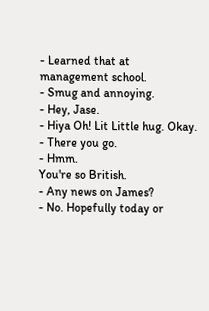- Learned that at management school.
- Smug and annoying.
- Hey, Jase.
- Hiya Oh! Lit Little hug. Okay.
- There you go.
- Hmm.
You're so British.
- Any news on James?
- No. Hopefully today or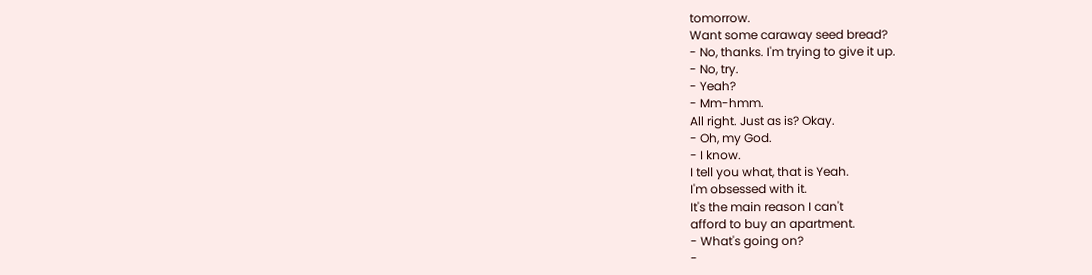tomorrow.
Want some caraway seed bread?
- No, thanks. I'm trying to give it up.
- No, try.
- Yeah?
- Mm-hmm.
All right. Just as is? Okay.
- Oh, my God.
- I know.
I tell you what, that is Yeah.
I'm obsessed with it.
It's the main reason I can't
afford to buy an apartment.
- What's going on?
-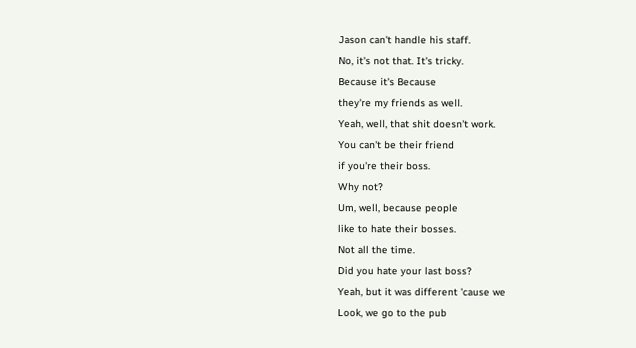Jason can't handle his staff.
No, it's not that. It's tricky.
Because it's Because
they're my friends as well.
Yeah, well, that shit doesn't work.
You can't be their friend
if you're their boss.
Why not?
Um, well, because people
like to hate their bosses.
Not all the time.
Did you hate your last boss?
Yeah, but it was different 'cause we
Look, we go to the pub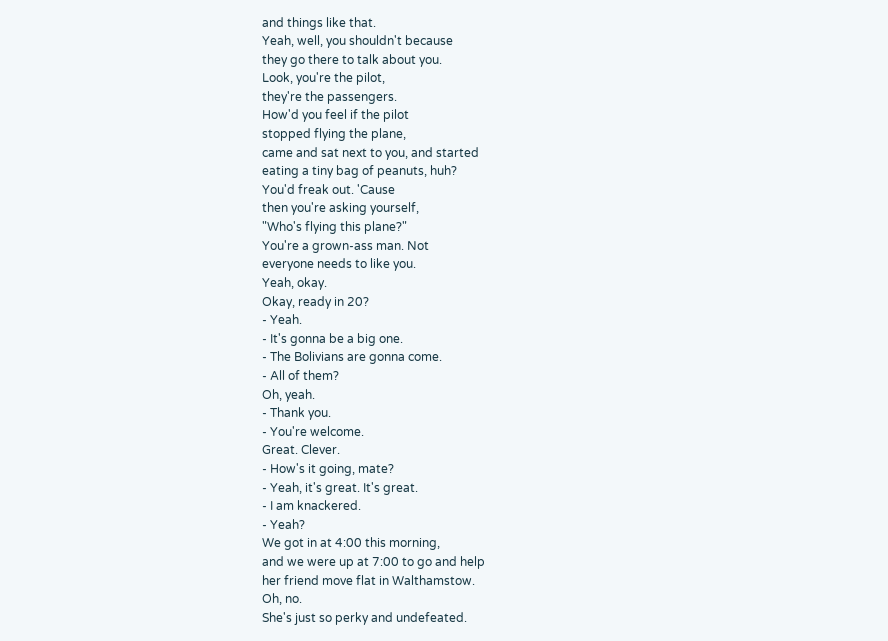and things like that.
Yeah, well, you shouldn't because
they go there to talk about you.
Look, you're the pilot,
they're the passengers.
How'd you feel if the pilot
stopped flying the plane,
came and sat next to you, and started
eating a tiny bag of peanuts, huh?
You'd freak out. 'Cause
then you're asking yourself,
"Who's flying this plane?"
You're a grown-ass man. Not
everyone needs to like you.
Yeah, okay.
Okay, ready in 20?
- Yeah.
- It's gonna be a big one.
- The Bolivians are gonna come.
- All of them?
Oh, yeah.
- Thank you.
- You're welcome.
Great. Clever.
- How's it going, mate?
- Yeah, it's great. It's great.
- I am knackered.
- Yeah?
We got in at 4:00 this morning,
and we were up at 7:00 to go and help
her friend move flat in Walthamstow.
Oh, no.
She's just so perky and undefeated.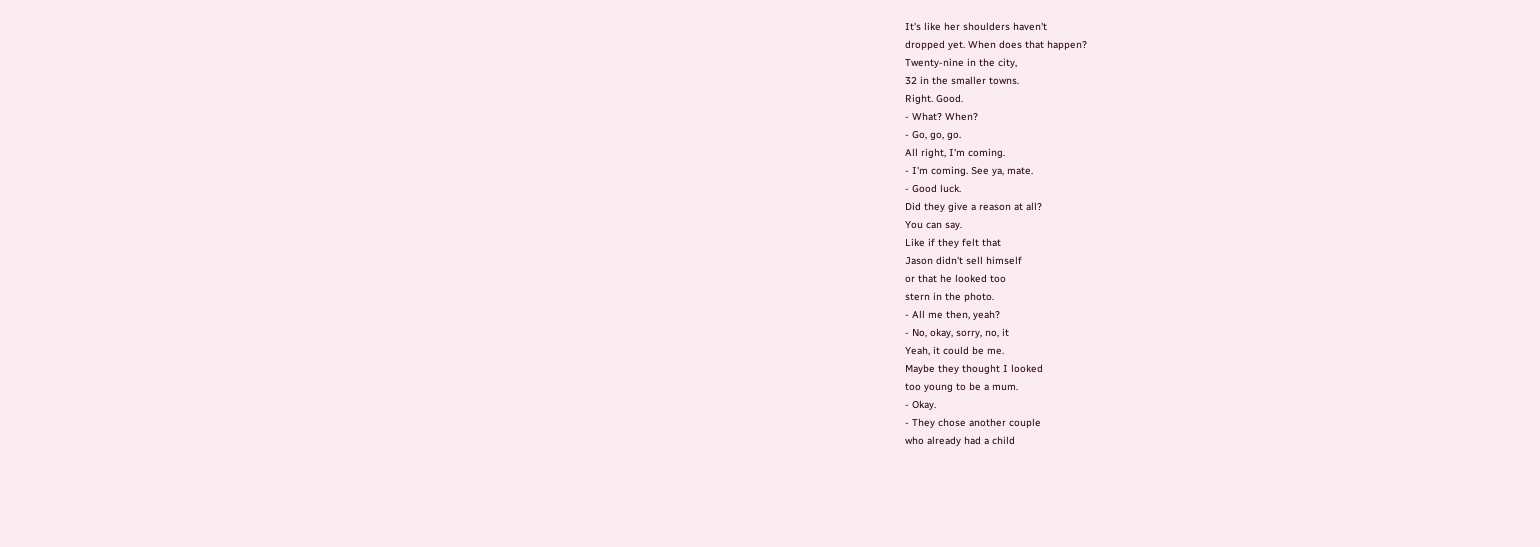It's like her shoulders haven't
dropped yet. When does that happen?
Twenty-nine in the city,
32 in the smaller towns.
Right. Good.
- What? When?
- Go, go, go.
All right, I'm coming.
- I'm coming. See ya, mate.
- Good luck.
Did they give a reason at all?
You can say.
Like if they felt that
Jason didn't sell himself
or that he looked too
stern in the photo.
- All me then, yeah?
- No, okay, sorry, no, it
Yeah, it could be me.
Maybe they thought I looked
too young to be a mum.
- Okay.
- They chose another couple
who already had a child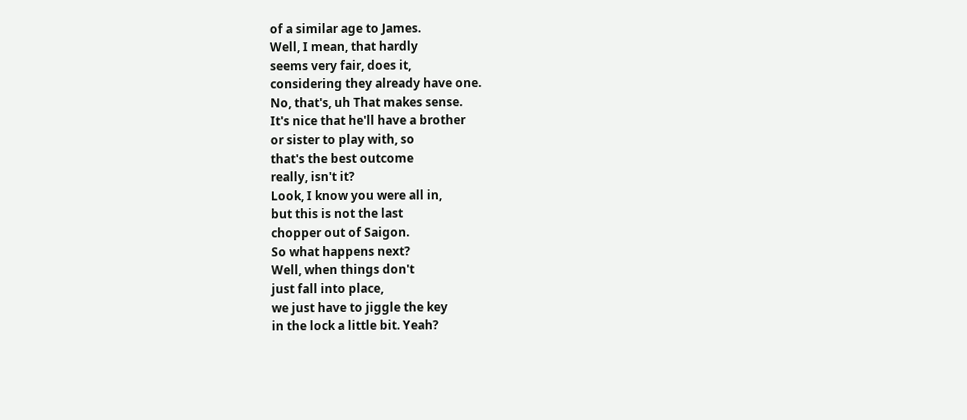of a similar age to James.
Well, I mean, that hardly
seems very fair, does it,
considering they already have one.
No, that's, uh That makes sense.
It's nice that he'll have a brother
or sister to play with, so
that's the best outcome
really, isn't it?
Look, I know you were all in,
but this is not the last
chopper out of Saigon.
So what happens next?
Well, when things don't
just fall into place,
we just have to jiggle the key
in the lock a little bit. Yeah?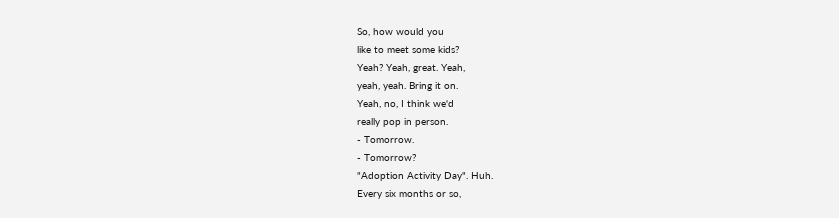So, how would you
like to meet some kids?
Yeah? Yeah, great. Yeah,
yeah, yeah. Bring it on.
Yeah, no, I think we'd
really pop in person.
- Tomorrow.
- Tomorrow?
"Adoption Activity Day". Huh.
Every six months or so,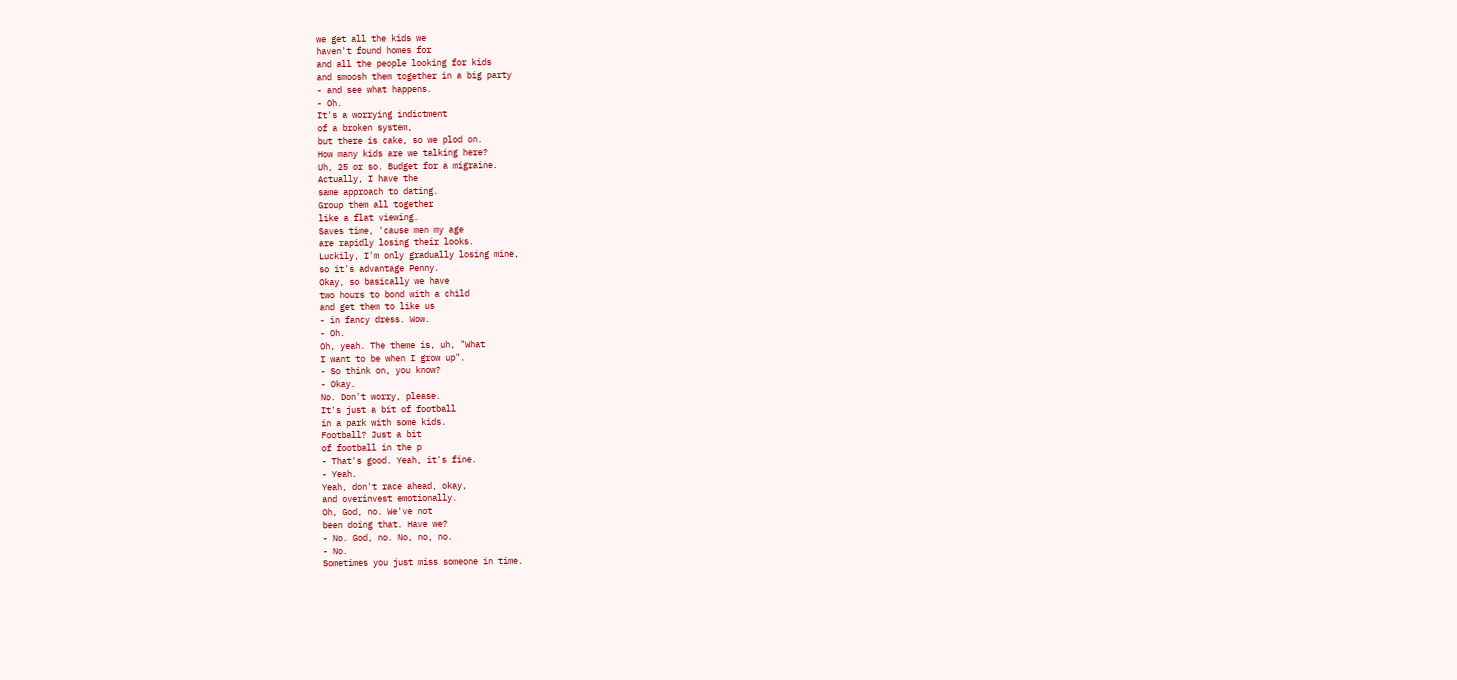we get all the kids we
haven't found homes for
and all the people looking for kids
and smoosh them together in a big party
- and see what happens.
- Oh.
It's a worrying indictment
of a broken system,
but there is cake, so we plod on.
How many kids are we talking here?
Uh, 25 or so. Budget for a migraine.
Actually, I have the
same approach to dating.
Group them all together
like a flat viewing.
Saves time, 'cause men my age
are rapidly losing their looks.
Luckily, I'm only gradually losing mine,
so it's advantage Penny.
Okay, so basically we have
two hours to bond with a child
and get them to like us
- in fancy dress. Wow.
- Oh.
Oh, yeah. The theme is, uh, "What
I want to be when I grow up".
- So think on, you know?
- Okay.
No. Don't worry, please.
It's just a bit of football
in a park with some kids.
Football? Just a bit
of football in the p
- That's good. Yeah, it's fine.
- Yeah.
Yeah, don't race ahead, okay,
and overinvest emotionally.
Oh, God, no. We've not
been doing that. Have we?
- No. God, no. No, no, no.
- No.
Sometimes you just miss someone in time.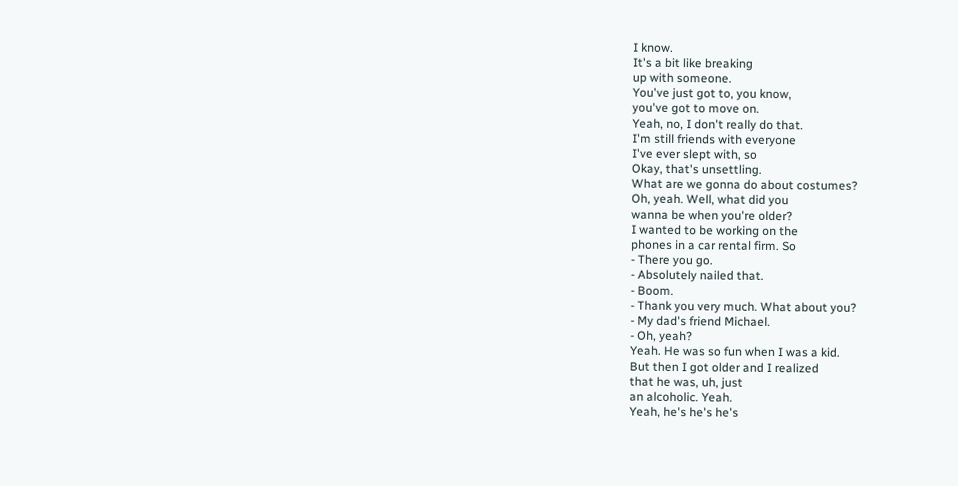I know.
It's a bit like breaking
up with someone.
You've just got to, you know,
you've got to move on.
Yeah, no, I don't really do that.
I'm still friends with everyone
I've ever slept with, so
Okay, that's unsettling.
What are we gonna do about costumes?
Oh, yeah. Well, what did you
wanna be when you're older?
I wanted to be working on the
phones in a car rental firm. So
- There you go.
- Absolutely nailed that.
- Boom.
- Thank you very much. What about you?
- My dad's friend Michael.
- Oh, yeah?
Yeah. He was so fun when I was a kid.
But then I got older and I realized
that he was, uh, just
an alcoholic. Yeah.
Yeah, he's he's he's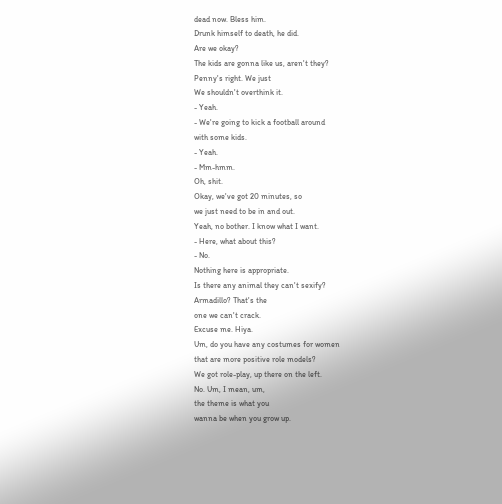dead now. Bless him.
Drunk himself to death, he did.
Are we okay?
The kids are gonna like us, aren't they?
Penny's right. We just
We shouldn't overthink it.
- Yeah.
- We're going to kick a football around
with some kids.
- Yeah.
- Mm-hmm.
Oh, shit.
Okay, we've got 20 minutes, so
we just need to be in and out.
Yeah, no bother. I know what I want.
- Here, what about this?
- No.
Nothing here is appropriate.
Is there any animal they can't sexify?
Armadillo? That's the
one we can't crack.
Excuse me. Hiya.
Um, do you have any costumes for women
that are more positive role models?
We got role-play, up there on the left.
No. Um, I mean, um,
the theme is what you
wanna be when you grow up.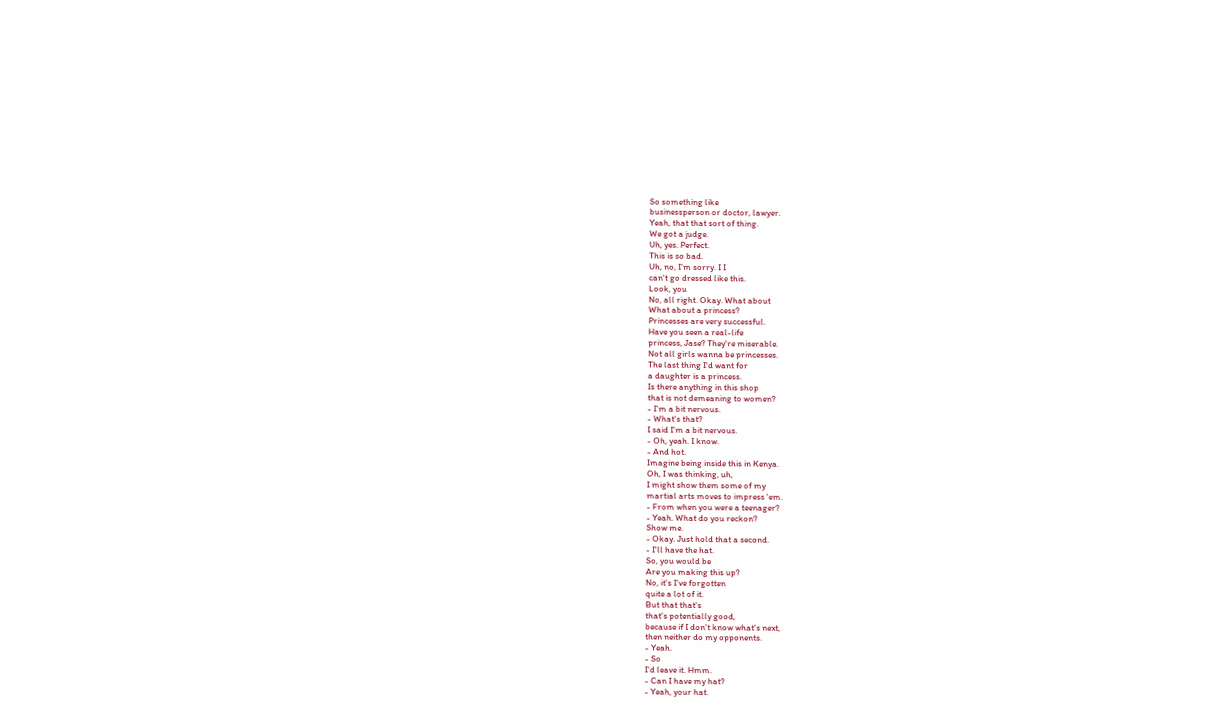So something like
businessperson or doctor, lawyer.
Yeah, that that sort of thing.
We got a judge.
Uh, yes. Perfect.
This is so bad.
Uh, no, I'm sorry. I I
can't go dressed like this.
Look, you
No, all right. Okay. What about
What about a princess?
Princesses are very successful.
Have you seen a real-life
princess, Jase? They're miserable.
Not all girls wanna be princesses.
The last thing I'd want for
a daughter is a princess.
Is there anything in this shop
that is not demeaning to women?
- I'm a bit nervous.
- What's that?
I said I'm a bit nervous.
- Oh, yeah. I know.
- And hot.
Imagine being inside this in Kenya.
Oh, I was thinking, uh,
I might show them some of my
martial arts moves to impress 'em.
- From when you were a teenager?
- Yeah. What do you reckon?
Show me.
- Okay. Just hold that a second.
- I'll have the hat.
So, you would be
Are you making this up?
No, it's I've forgotten
quite a lot of it.
But that that's
that's potentially good,
because if I don't know what's next,
then neither do my opponents.
- Yeah.
- So
I'd leave it. Hmm.
- Can I have my hat?
- Yeah, your hat.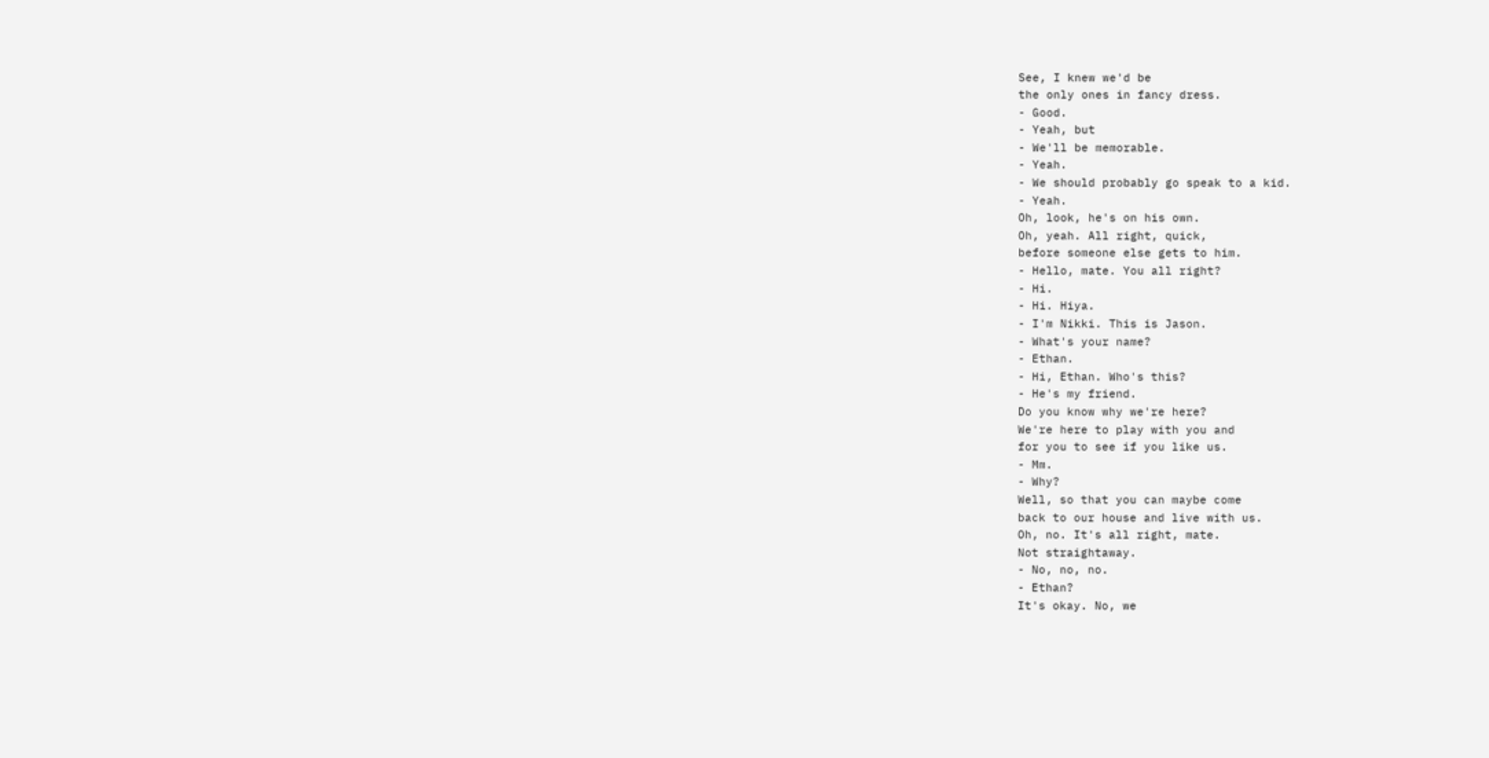See, I knew we'd be
the only ones in fancy dress.
- Good.
- Yeah, but
- We'll be memorable.
- Yeah.
- We should probably go speak to a kid.
- Yeah.
Oh, look, he's on his own.
Oh, yeah. All right, quick,
before someone else gets to him.
- Hello, mate. You all right?
- Hi.
- Hi. Hiya.
- I'm Nikki. This is Jason.
- What's your name?
- Ethan.
- Hi, Ethan. Who's this?
- He's my friend.
Do you know why we're here?
We're here to play with you and
for you to see if you like us.
- Mm.
- Why?
Well, so that you can maybe come
back to our house and live with us.
Oh, no. It's all right, mate.
Not straightaway.
- No, no, no.
- Ethan?
It's okay. No, we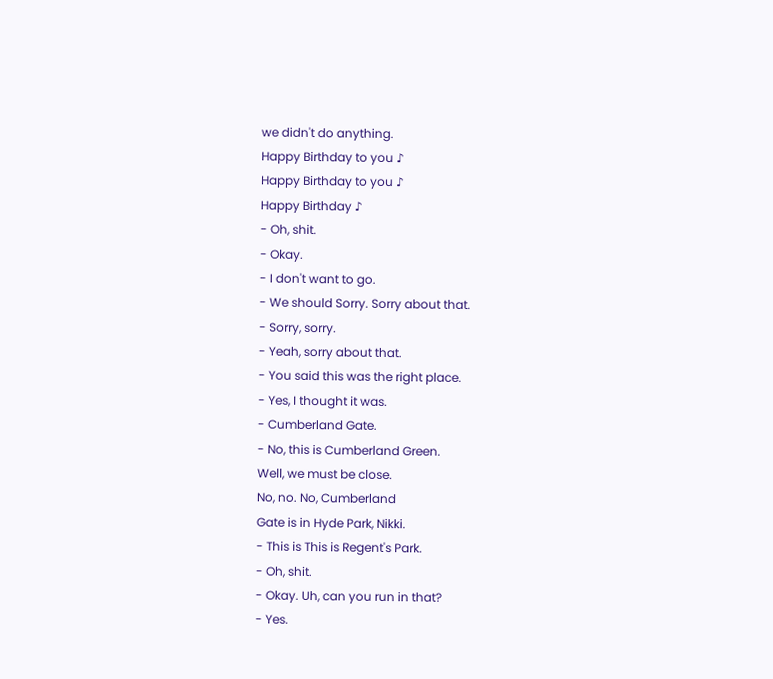we didn't do anything.
Happy Birthday to you ♪
Happy Birthday to you ♪
Happy Birthday ♪
- Oh, shit.
- Okay.
- I don't want to go.
- We should Sorry. Sorry about that.
- Sorry, sorry.
- Yeah, sorry about that.
- You said this was the right place.
- Yes, I thought it was.
- Cumberland Gate.
- No, this is Cumberland Green.
Well, we must be close.
No, no. No, Cumberland
Gate is in Hyde Park, Nikki.
- This is This is Regent's Park.
- Oh, shit.
- Okay. Uh, can you run in that?
- Yes.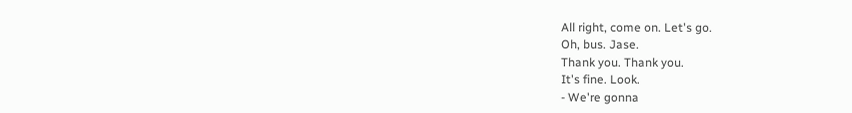All right, come on. Let's go.
Oh, bus. Jase.
Thank you. Thank you.
It's fine. Look.
- We're gonna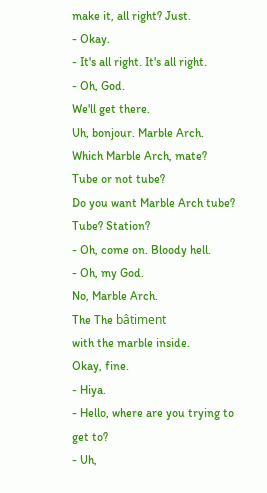make it, all right? Just.
- Okay.
- It's all right. It's all right.
- Oh, God.
We'll get there.
Uh, bonjour. Marble Arch.
Which Marble Arch, mate?
Tube or not tube?
Do you want Marble Arch tube?
Tube? Station?
- Oh, come on. Bloody hell.
- Oh, my God.
No, Marble Arch.
The The bâtiment
with the marble inside.
Okay, fine.
- Hiya.
- Hello, where are you trying to get to?
- Uh,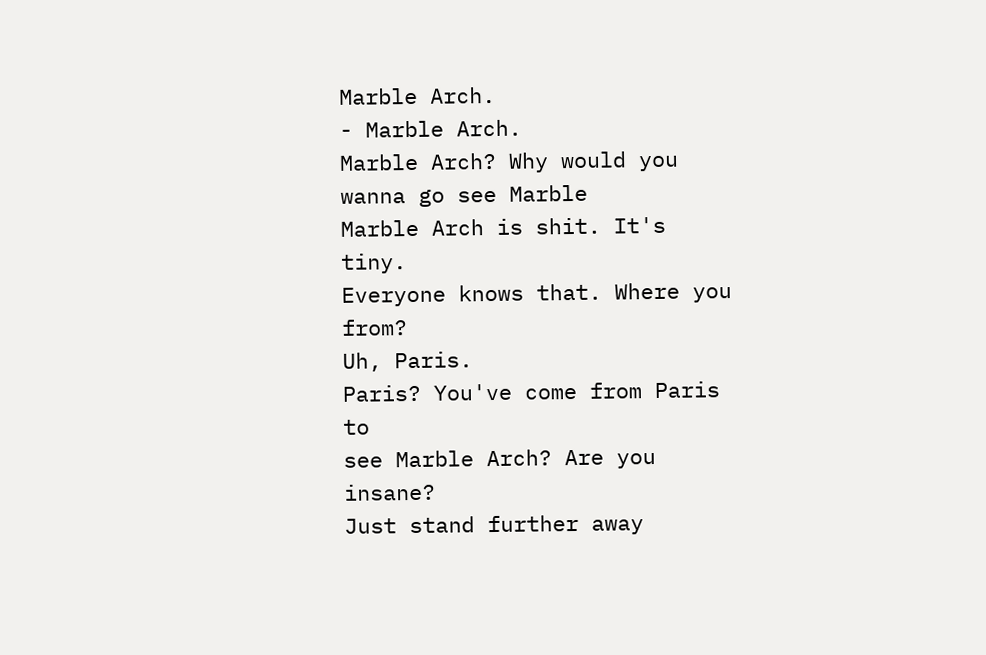Marble Arch.
- Marble Arch.
Marble Arch? Why would you
wanna go see Marble
Marble Arch is shit. It's tiny.
Everyone knows that. Where you from?
Uh, Paris.
Paris? You've come from Paris to
see Marble Arch? Are you insane?
Just stand further away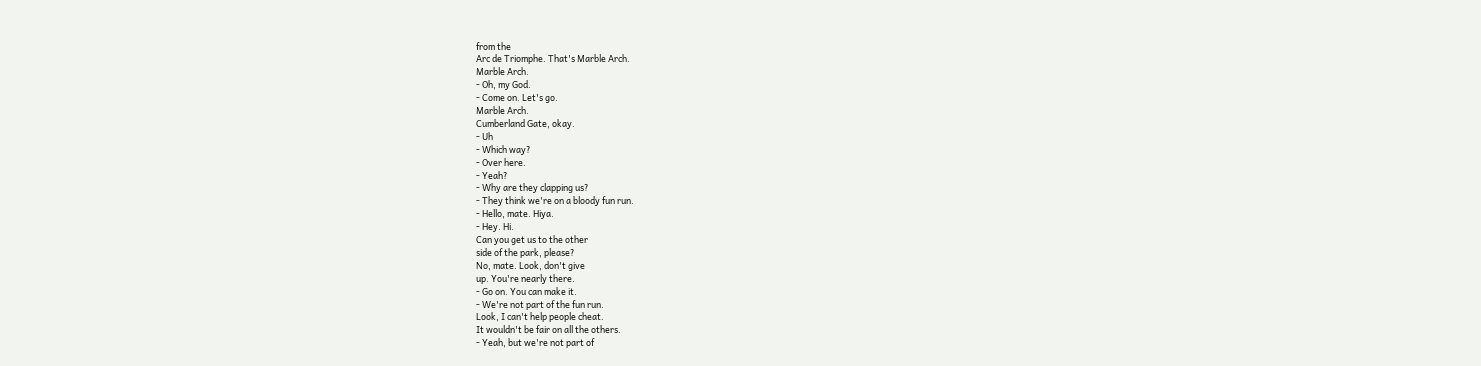from the
Arc de Triomphe. That's Marble Arch.
Marble Arch.
- Oh, my God.
- Come on. Let's go.
Marble Arch.
Cumberland Gate, okay.
- Uh
- Which way?
- Over here.
- Yeah?
- Why are they clapping us?
- They think we're on a bloody fun run.
- Hello, mate. Hiya.
- Hey. Hi.
Can you get us to the other
side of the park, please?
No, mate. Look, don't give
up. You're nearly there.
- Go on. You can make it.
- We're not part of the fun run.
Look, I can't help people cheat.
It wouldn't be fair on all the others.
- Yeah, but we're not part of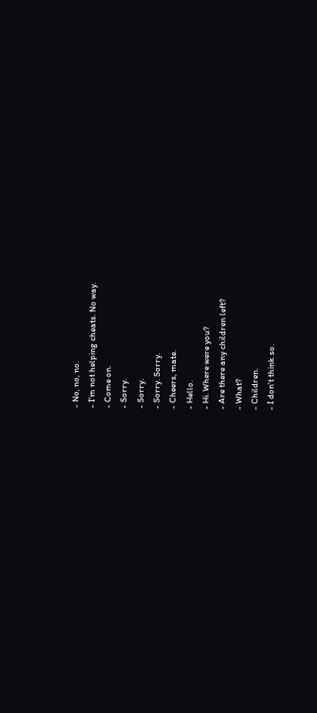- No, no, no.
- I'm not helping cheats. No way.
- Come on.
- Sorry.
- Sorry.
- Sorry. Sorry.
- Cheers, mate.
- Hello.
- Hi. Where were you?
- Are there any children left?
- What?
- Children.
- I don't think so.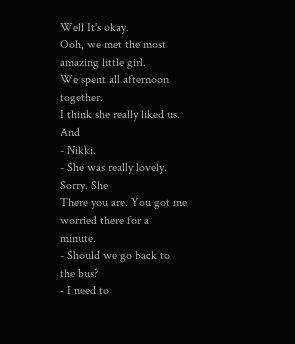Well It's okay.
Ooh, we met the most
amazing little girl.
We spent all afternoon together.
I think she really liked us. And
- Nikki.
- She was really lovely.
Sorry. She
There you are. You got me
worried there for a minute.
- Should we go back to the bus?
- I need to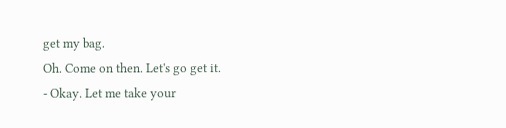get my bag.
Oh. Come on then. Let's go get it.
- Okay. Let me take your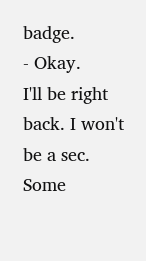badge.
- Okay.
I'll be right back. I won't be a sec.
Some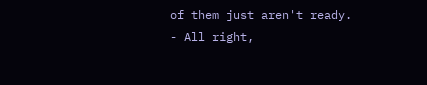of them just aren't ready.
- All right,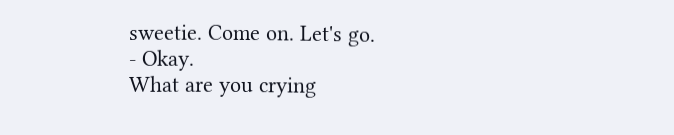sweetie. Come on. Let's go.
- Okay.
What are you crying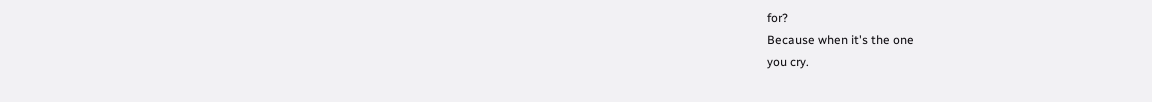for?
Because when it's the one
you cry.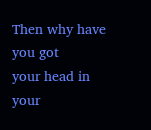Then why have you got
your head in your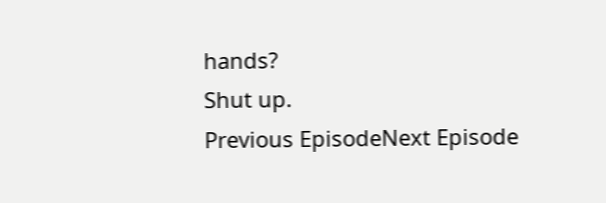hands?
Shut up.
Previous EpisodeNext Episode